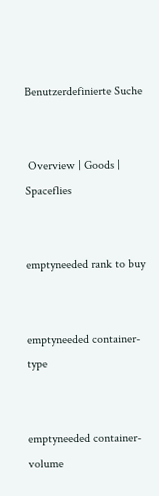Benutzerdefinierte Suche


 Overview | Goods | Spaceflies


emptyneeded rank to buy


emptyneeded container-type


emptyneeded container-volume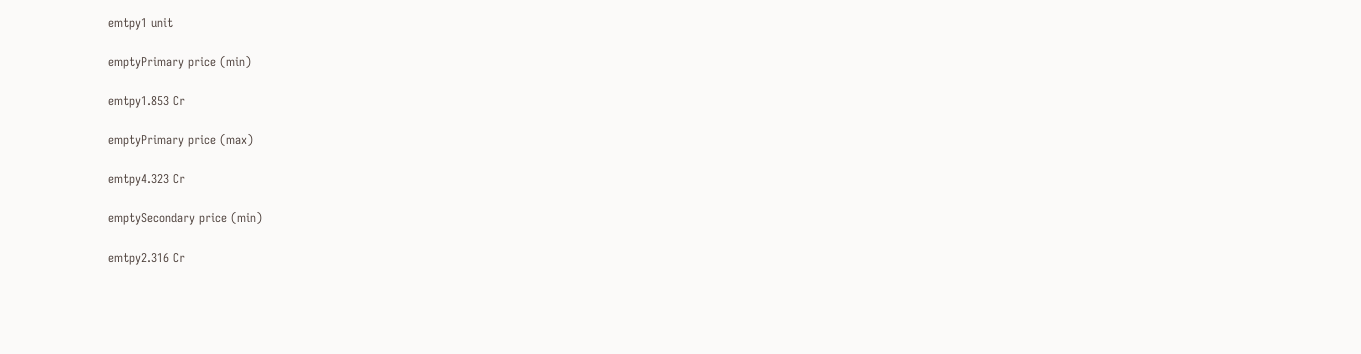emtpy1 unit

emptyPrimary price (min)

emtpy1.853 Cr

emptyPrimary price (max)

emtpy4.323 Cr

emptySecondary price (min)

emtpy2.316 Cr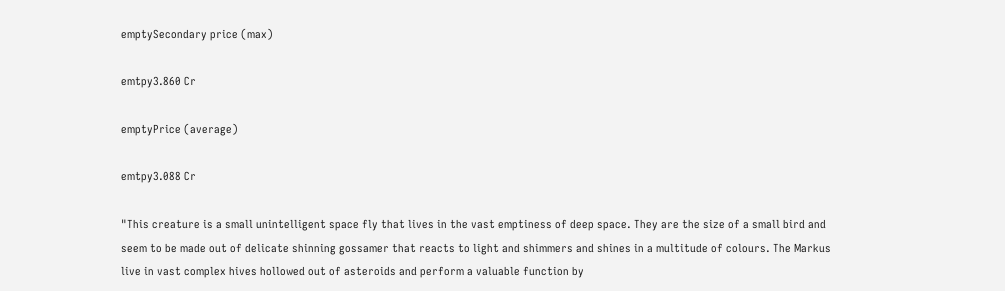emptySecondary price (max)

emtpy3.860 Cr

emptyPrice (average)

emtpy3.088 Cr

"This creature is a small unintelligent space fly that lives in the vast emptiness of deep space. They are the size of a small bird and seem to be made out of delicate shinning gossamer that reacts to light and shimmers and shines in a multitude of colours. The Markus live in vast complex hives hollowed out of asteroids and perform a valuable function by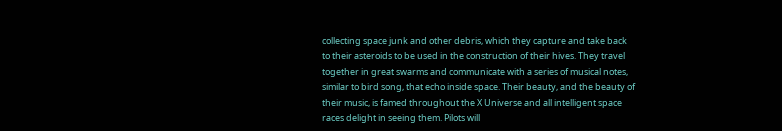collecting space junk and other debris, which they capture and take back to their asteroids to be used in the construction of their hives. They travel together in great swarms and communicate with a series of musical notes, similar to bird song, that echo inside space. Their beauty, and the beauty of their music, is famed throughout the X Universe and all intelligent space races delight in seeing them. Pilots will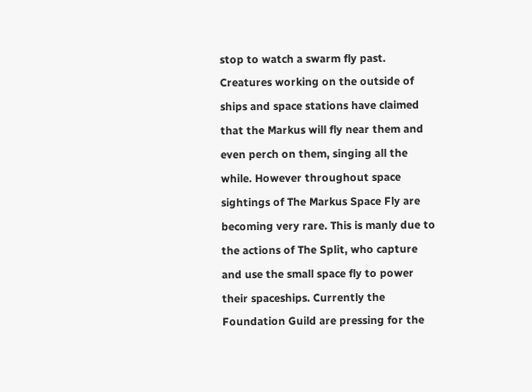stop to watch a swarm fly past. Creatures working on the outside of ships and space stations have claimed that the Markus will fly near them and even perch on them, singing all the while. However throughout space sightings of The Markus Space Fly are becoming very rare. This is manly due to the actions of The Split, who capture and use the small space fly to power their spaceships. Currently the Foundation Guild are pressing for the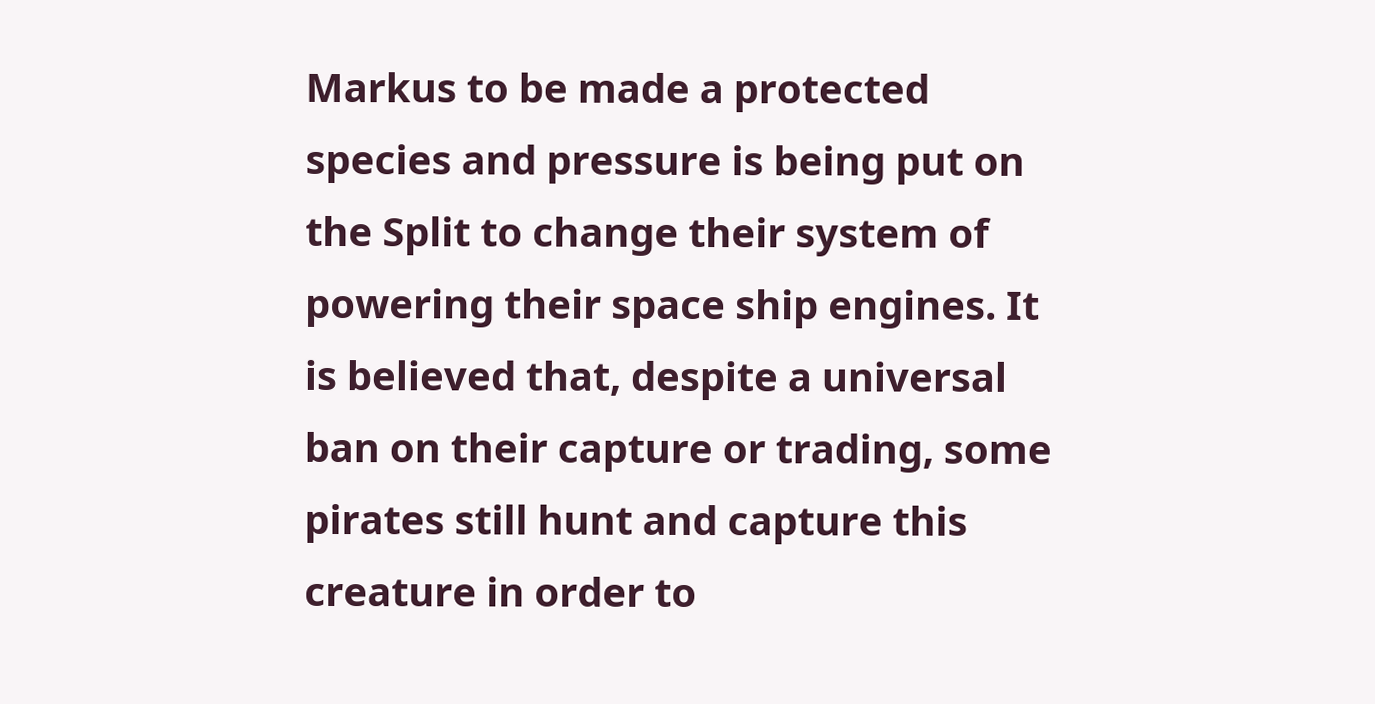Markus to be made a protected species and pressure is being put on the Split to change their system of powering their space ship engines. It is believed that, despite a universal ban on their capture or trading, some pirates still hunt and capture this creature in order to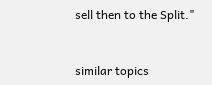sell then to the Split."


similar topics